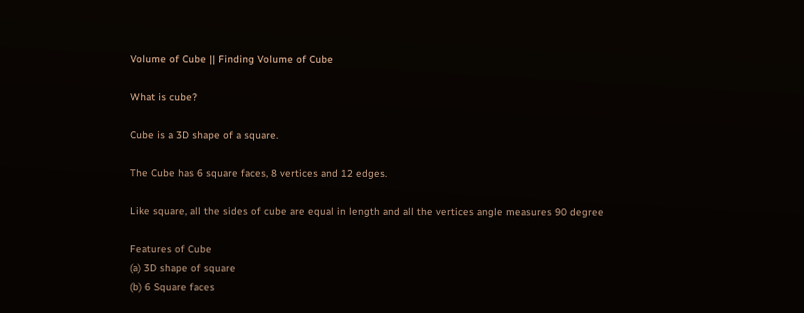Volume of Cube || Finding Volume of Cube

What is cube?

Cube is a 3D shape of a square.

The Cube has 6 square faces, 8 vertices and 12 edges.

Like square, all the sides of cube are equal in length and all the vertices angle measures 90 degree

Features of Cube
(a) 3D shape of square
(b) 6 Square faces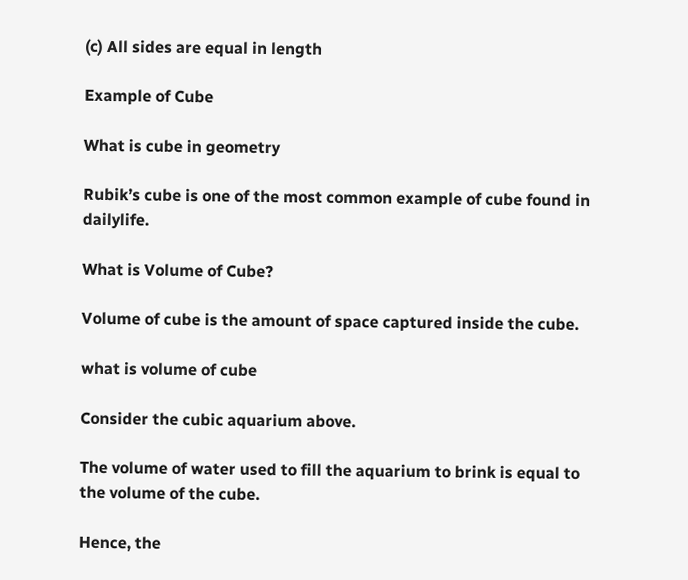(c) All sides are equal in length

Example of Cube

What is cube in geometry

Rubik’s cube is one of the most common example of cube found in dailylife.

What is Volume of Cube?

Volume of cube is the amount of space captured inside the cube.

what is volume of cube

Consider the cubic aquarium above.

The volume of water used to fill the aquarium to brink is equal to the volume of the cube.

Hence, the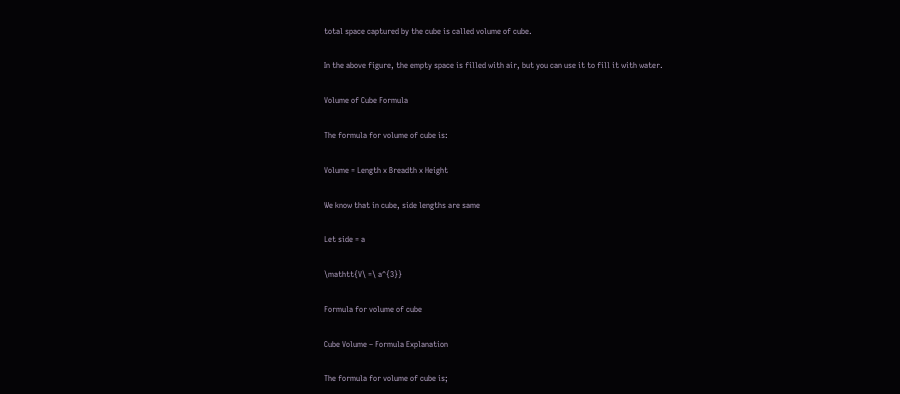total space captured by the cube is called volume of cube.

In the above figure, the empty space is filled with air, but you can use it to fill it with water.

Volume of Cube Formula

The formula for volume of cube is:

Volume = Length x Breadth x Height

We know that in cube, side lengths are same

Let side = a

\mathtt{V\ =\ a^{3}}

Formula for volume of cube

Cube Volume – Formula Explanation

The formula for volume of cube is;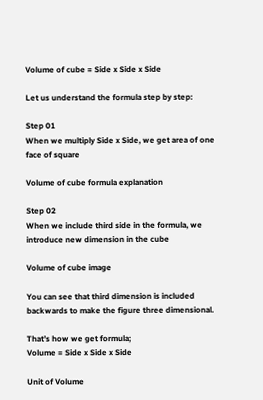Volume of cube = Side x Side x Side

Let us understand the formula step by step:

Step 01
When we multiply Side x Side, we get area of one face of square

Volume of cube formula explanation

Step 02
When we include third side in the formula, we introduce new dimension in the cube

Volume of cube image

You can see that third dimension is included backwards to make the figure three dimensional.

That’s how we get formula;
Volume = Side x Side x Side

Unit of Volume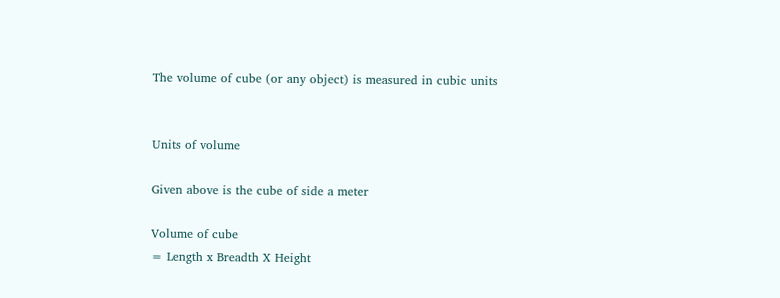The volume of cube (or any object) is measured in cubic units


Units of volume

Given above is the cube of side a meter

Volume of cube
= Length x Breadth X Height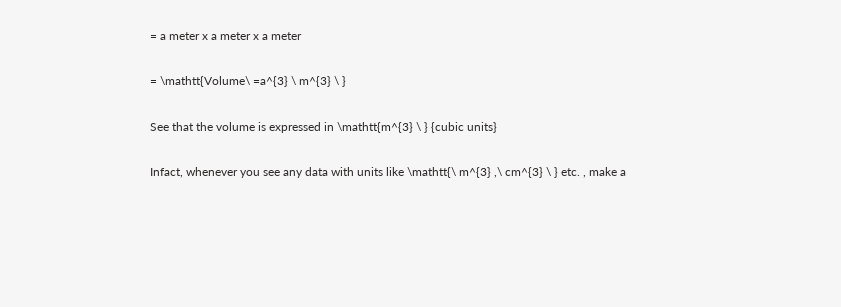= a meter x a meter x a meter

= \mathtt{Volume\ =a^{3} \ m^{3} \ }

See that the volume is expressed in \mathtt{m^{3} \ } {cubic units}

Infact, whenever you see any data with units like \mathtt{\ m^{3} ,\ cm^{3} \ } etc. , make a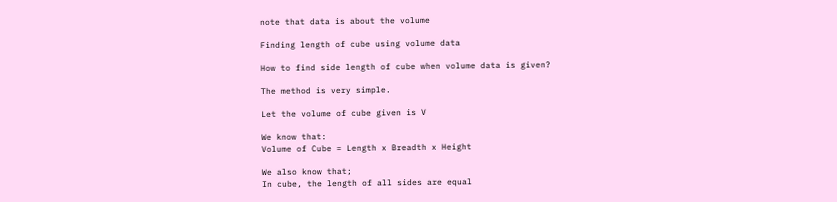note that data is about the volume

Finding length of cube using volume data

How to find side length of cube when volume data is given?

The method is very simple.

Let the volume of cube given is V

We know that:
Volume of Cube = Length x Breadth x Height

We also know that;
In cube, the length of all sides are equal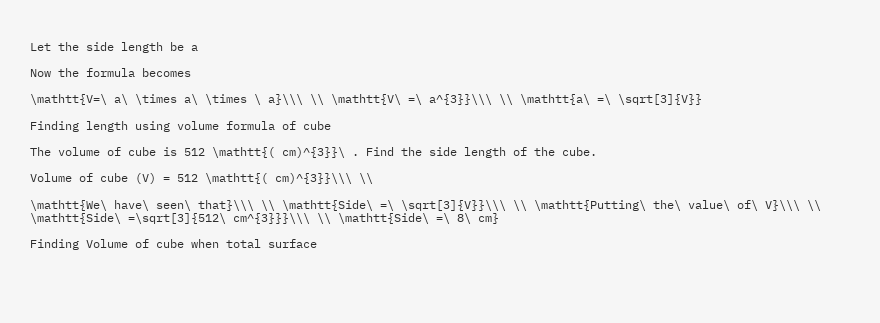Let the side length be a

Now the formula becomes

\mathtt{V=\ a\ \times a\ \times \ a}\\\ \\ \mathtt{V\ =\ a^{3}}\\\ \\ \mathtt{a\ =\ \sqrt[3]{V}}

Finding length using volume formula of cube

The volume of cube is 512 \mathtt{( cm)^{3}}\ . Find the side length of the cube.

Volume of cube (V) = 512 \mathtt{( cm)^{3}}\\\ \\

\mathtt{We\ have\ seen\ that}\\\ \\ \mathtt{Side\ =\ \sqrt[3]{V}}\\\ \\ \mathtt{Putting\ the\ value\ of\ V}\\\ \\ \mathtt{Side\ =\sqrt[3]{512\ cm^{3}}}\\\ \\ \mathtt{Side\ =\ 8\ cm}

Finding Volume of cube when total surface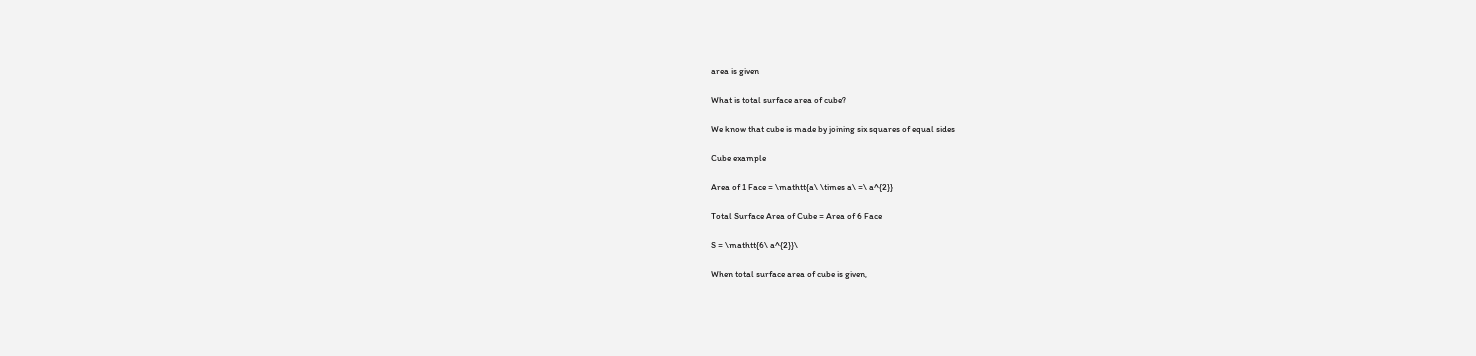area is given

What is total surface area of cube?

We know that cube is made by joining six squares of equal sides

Cube example

Area of 1 Face = \mathtt{a\ \times a\ =\ a^{2}}

Total Surface Area of Cube = Area of 6 Face

S = \mathtt{6\ a^{2}}\

When total surface area of cube is given,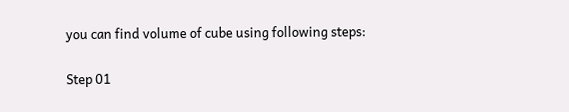you can find volume of cube using following steps:

Step 01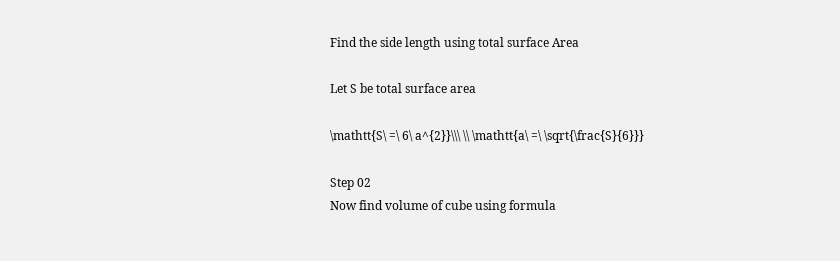Find the side length using total surface Area

Let S be total surface area

\mathtt{S\ =\ 6\ a^{2}}\\\ \\ \mathtt{a\ =\ \sqrt{\frac{S}{6}}}

Step 02
Now find volume of cube using formula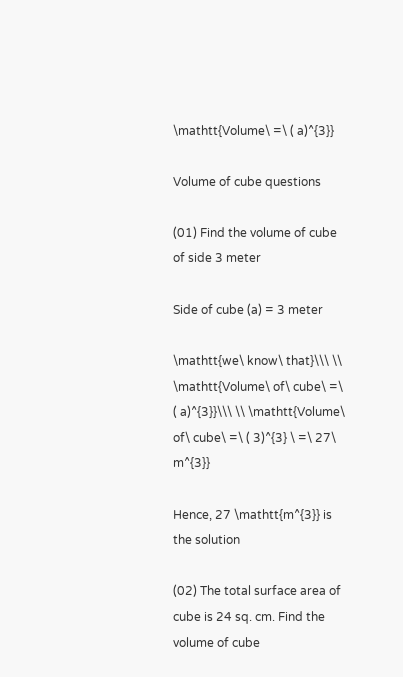\mathtt{Volume\ =\ ( a)^{3}}

Volume of cube questions

(01) Find the volume of cube of side 3 meter

Side of cube (a) = 3 meter

\mathtt{we\ know\ that}\\\ \\ \mathtt{Volume\ of\ cube\ =\ ( a)^{3}}\\\ \\ \mathtt{Volume\ of\ cube\ =\ ( 3)^{3} \ =\ 27\ m^{3}}

Hence, 27 \mathtt{m^{3}} is the solution

(02) The total surface area of cube is 24 sq. cm. Find the volume of cube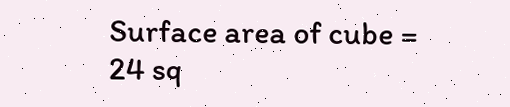Surface area of cube = 24 sq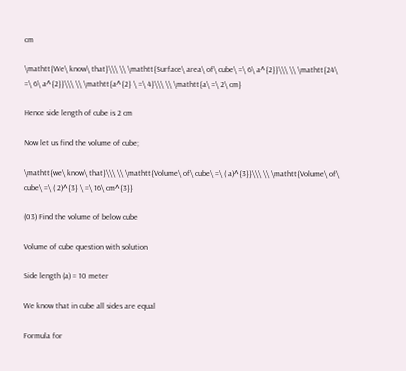cm

\mathtt{We\ know\ that}\\\ \\ \mathtt{Surface\ area\ of\ cube\ =\ 6\ a^{2}}\\\ \\ \mathtt{24\ =\ 6\ a^{2}}\\\ \\ \mathtt{a^{2} \ =\ 4}\\\ \\ \mathtt{a\ =\ 2\ cm}

Hence side length of cube is 2 cm

Now let us find the volume of cube;

\mathtt{we\ know\ that}\\\ \\ \mathtt{Volume\ of\ cube\ =\ ( a)^{3}}\\\ \\ \mathtt{Volume\ of\ cube\ =\ ( 2)^{3} \ =\ 16\ cm^{3}}

(03) Find the volume of below cube

Volume of cube question with solution

Side length (a) = 10 meter

We know that in cube all sides are equal

Formula for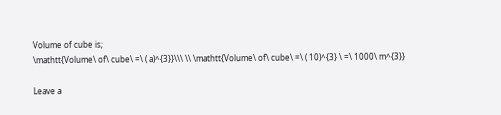Volume of cube is;
\mathtt{Volume\ of\ cube\ =\ ( a)^{3}}\\\ \\ \mathtt{Volume\ of\ cube\ =\ ( 10)^{3} \ =\ 1000\ m^{3}}

Leave a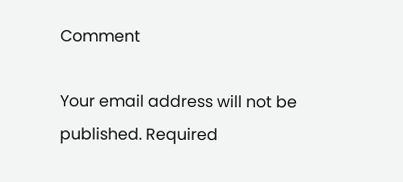Comment

Your email address will not be published. Required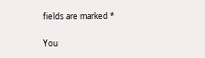fields are marked *

You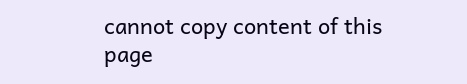cannot copy content of this page